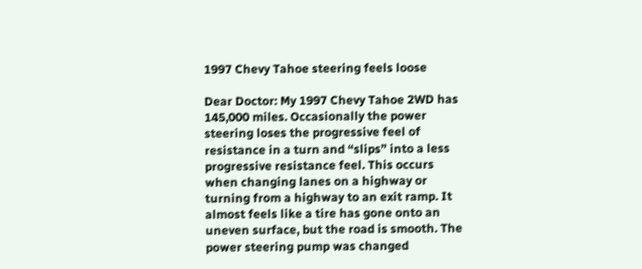1997 Chevy Tahoe steering feels loose

Dear Doctor: My 1997 Chevy Tahoe 2WD has 145,000 miles. Occasionally the power steering loses the progressive feel of resistance in a turn and “slips” into a less progressive resistance feel. This occurs when changing lanes on a highway or turning from a highway to an exit ramp. It almost feels like a tire has gone onto an uneven surface, but the road is smooth. The power steering pump was changed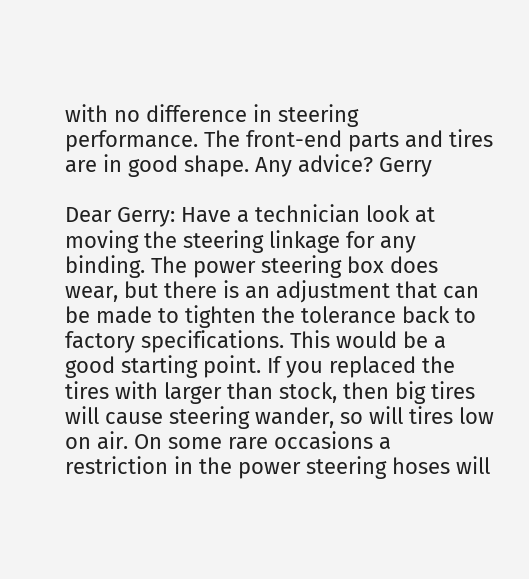with no difference in steering performance. The front-end parts and tires are in good shape. Any advice? Gerry

Dear Gerry: Have a technician look at moving the steering linkage for any binding. The power steering box does wear, but there is an adjustment that can be made to tighten the tolerance back to factory specifications. This would be a good starting point. If you replaced the tires with larger than stock, then big tires will cause steering wander, so will tires low on air. On some rare occasions a restriction in the power steering hoses will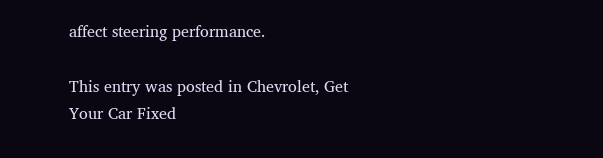affect steering performance.

This entry was posted in Chevrolet, Get Your Car Fixed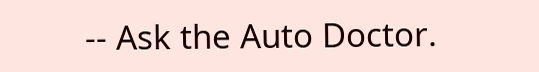-- Ask the Auto Doctor.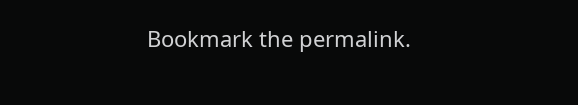Bookmark the permalink.